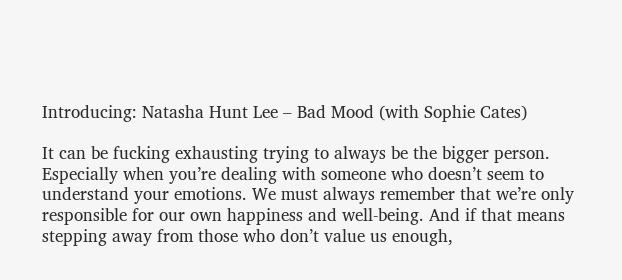Introducing: Natasha Hunt Lee – Bad Mood (with Sophie Cates)

It can be fucking exhausting trying to always be the bigger person. Especially when you’re dealing with someone who doesn’t seem to understand your emotions. We must always remember that we’re only responsible for our own happiness and well-being. And if that means stepping away from those who don’t value us enough,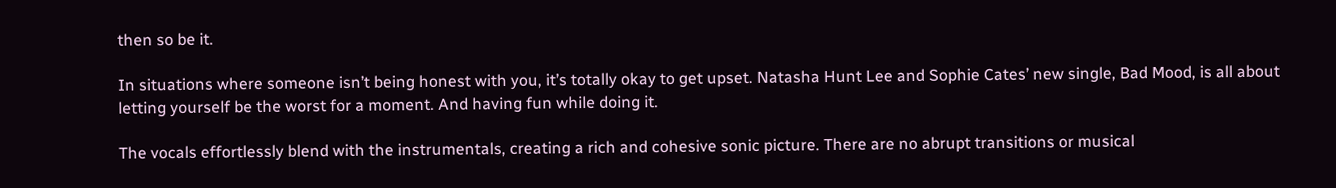then so be it.

In situations where someone isn’t being honest with you, it’s totally okay to get upset. Natasha Hunt Lee and Sophie Cates’ new single, Bad Mood, is all about letting yourself be the worst for a moment. And having fun while doing it.

The vocals effortlessly blend with the instrumentals, creating a rich and cohesive sonic picture. There are no abrupt transitions or musical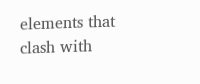elements that clash with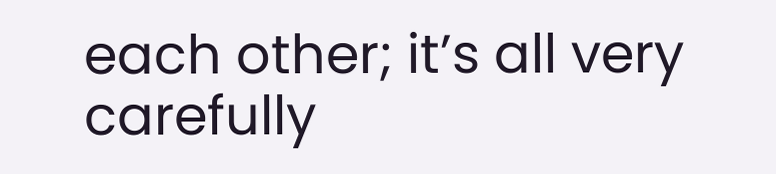each other; it’s all very carefully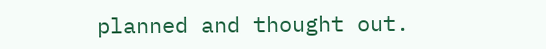planned and thought out.